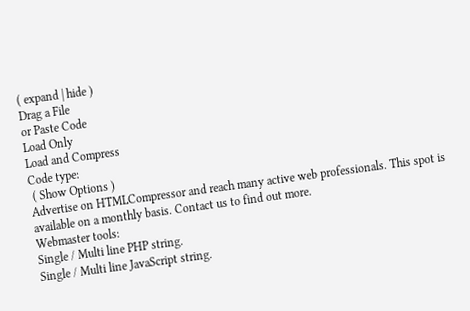( expand | hide )
Drag a File
or Paste Code
Load Only
Load and Compress
Code type:
 ( Show Options )
Advertise on HTMLCompressor and reach many active web professionals. This spot is available on a monthly basis. Contact us to find out more.
Webmaster tools:
Single / Multi line PHP string.
Single / Multi line JavaScript string.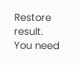Restore result.
You need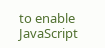to enable JavaScript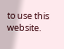to use this website.